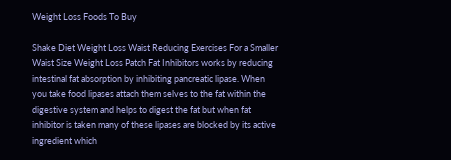Weight Loss Foods To Buy

Shake Diet Weight Loss Waist Reducing Exercises For a Smaller Waist Size Weight Loss Patch Fat Inhibitors works by reducing intestinal fat absorption by inhibiting pancreatic lipase. When you take food lipases attach them selves to the fat within the digestive system and helps to digest the fat but when fat inhibitor is taken many of these lipases are blocked by its active ingredient which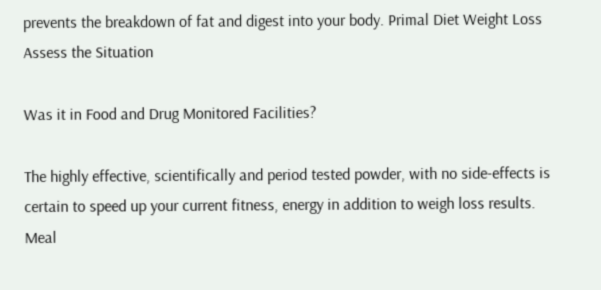prevents the breakdown of fat and digest into your body. Primal Diet Weight Loss Assess the Situation

Was it in Food and Drug Monitored Facilities?

The highly effective, scientifically and period tested powder, with no side-effects is certain to speed up your current fitness, energy in addition to weigh loss results. Meal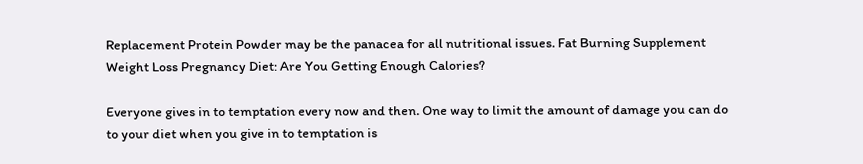Replacement Protein Powder may be the panacea for all nutritional issues. Fat Burning Supplement Weight Loss Pregnancy Diet: Are You Getting Enough Calories?

Everyone gives in to temptation every now and then. One way to limit the amount of damage you can do to your diet when you give in to temptation is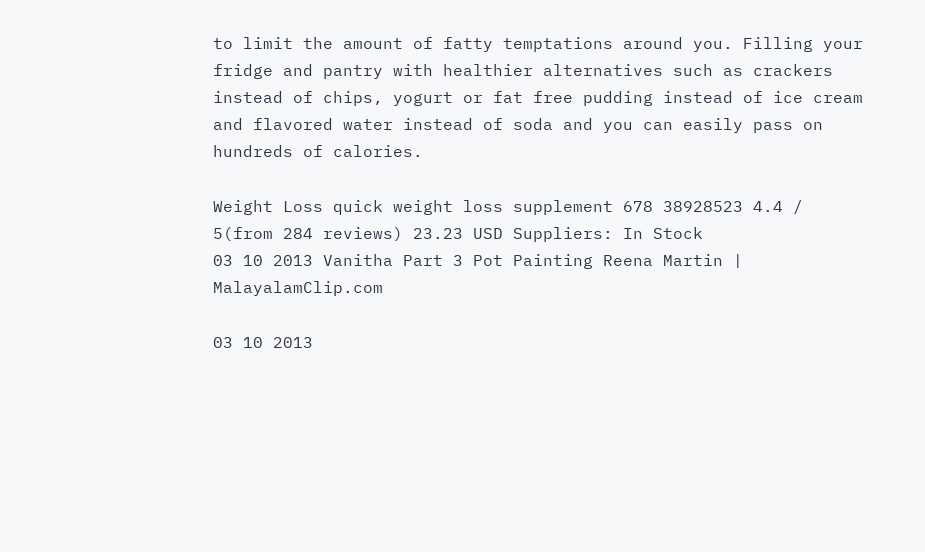to limit the amount of fatty temptations around you. Filling your fridge and pantry with healthier alternatives such as crackers instead of chips, yogurt or fat free pudding instead of ice cream and flavored water instead of soda and you can easily pass on hundreds of calories.

Weight Loss quick weight loss supplement 678 38928523 4.4 / 5(from 284 reviews) 23.23 USD Suppliers: In Stock
03 10 2013 Vanitha Part 3 Pot Painting Reena Martin | MalayalamClip.com

03 10 2013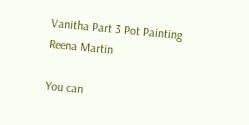Vanitha Part 3 Pot Painting Reena Martin

You can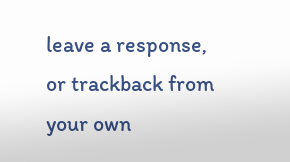leave a response, or trackback from your own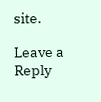site.

Leave a Reply